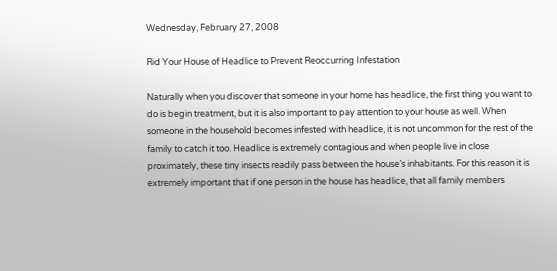Wednesday, February 27, 2008

Rid Your House of Headlice to Prevent Reoccurring Infestation

Naturally when you discover that someone in your home has headlice, the first thing you want to do is begin treatment, but it is also important to pay attention to your house as well. When someone in the household becomes infested with headlice, it is not uncommon for the rest of the family to catch it too. Headlice is extremely contagious and when people live in close proximately, these tiny insects readily pass between the house’s inhabitants. For this reason it is extremely important that if one person in the house has headlice, that all family members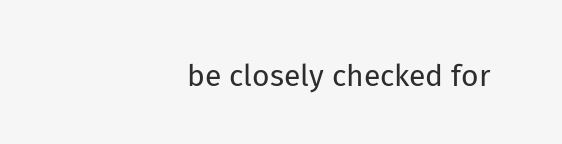be closely checked for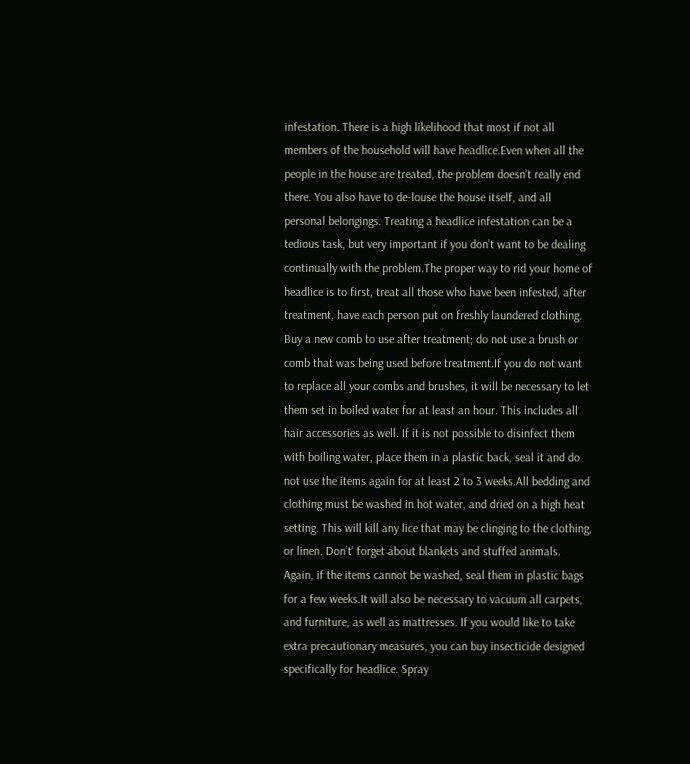infestation. There is a high likelihood that most if not all members of the household will have headlice.Even when all the people in the house are treated, the problem doesn’t really end there. You also have to de-louse the house itself, and all personal belongings. Treating a headlice infestation can be a tedious task, but very important if you don’t want to be dealing continually with the problem.The proper way to rid your home of headlice is to first, treat all those who have been infested, after treatment, have each person put on freshly laundered clothing. Buy a new comb to use after treatment; do not use a brush or comb that was being used before treatment.If you do not want to replace all your combs and brushes, it will be necessary to let them set in boiled water for at least an hour. This includes all hair accessories as well. If it is not possible to disinfect them with boiling water, place them in a plastic back, seal it and do not use the items again for at least 2 to 3 weeks.All bedding and clothing must be washed in hot water, and dried on a high heat setting. This will kill any lice that may be clinging to the clothing, or linen. Don’t’ forget about blankets and stuffed animals. Again, if the items cannot be washed, seal them in plastic bags for a few weeks.It will also be necessary to vacuum all carpets, and furniture, as well as mattresses. If you would like to take extra precautionary measures, you can buy insecticide designed specifically for headlice. Spray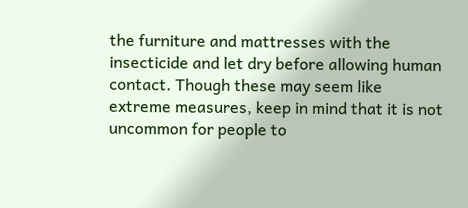the furniture and mattresses with the insecticide and let dry before allowing human contact. Though these may seem like extreme measures, keep in mind that it is not uncommon for people to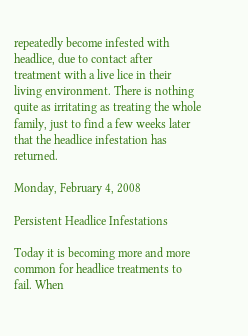repeatedly become infested with headlice, due to contact after treatment with a live lice in their living environment. There is nothing quite as irritating as treating the whole family, just to find a few weeks later that the headlice infestation has returned.

Monday, February 4, 2008

Persistent Headlice Infestations

Today it is becoming more and more common for headlice treatments to fail. When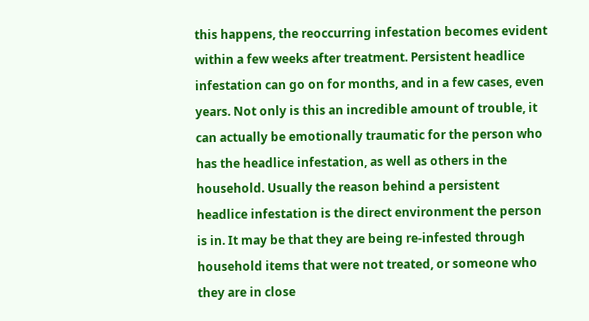this happens, the reoccurring infestation becomes evident within a few weeks after treatment. Persistent headlice infestation can go on for months, and in a few cases, even years. Not only is this an incredible amount of trouble, it can actually be emotionally traumatic for the person who has the headlice infestation, as well as others in the household. Usually the reason behind a persistent headlice infestation is the direct environment the person is in. It may be that they are being re-infested through household items that were not treated, or someone who they are in close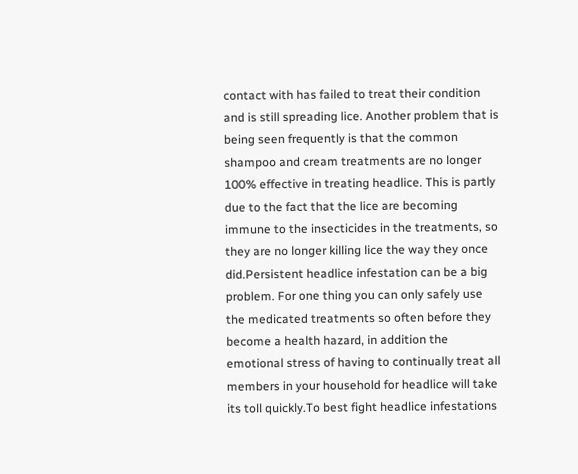contact with has failed to treat their condition and is still spreading lice. Another problem that is being seen frequently is that the common shampoo and cream treatments are no longer 100% effective in treating headlice. This is partly due to the fact that the lice are becoming immune to the insecticides in the treatments, so they are no longer killing lice the way they once did.Persistent headlice infestation can be a big problem. For one thing you can only safely use the medicated treatments so often before they become a health hazard, in addition the emotional stress of having to continually treat all members in your household for headlice will take its toll quickly.To best fight headlice infestations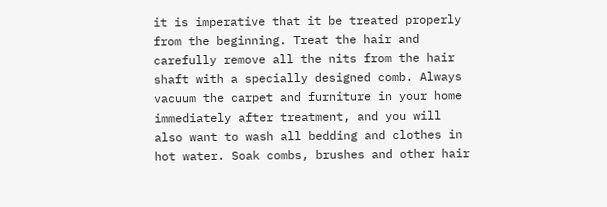it is imperative that it be treated properly from the beginning. Treat the hair and carefully remove all the nits from the hair shaft with a specially designed comb. Always vacuum the carpet and furniture in your home immediately after treatment, and you will also want to wash all bedding and clothes in hot water. Soak combs, brushes and other hair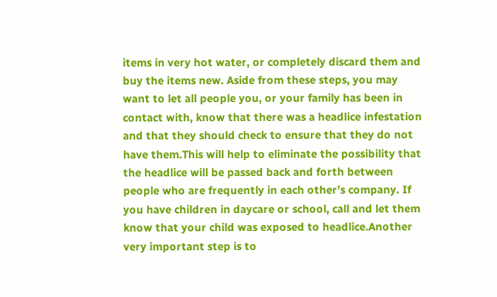items in very hot water, or completely discard them and buy the items new. Aside from these steps, you may want to let all people you, or your family has been in contact with, know that there was a headlice infestation and that they should check to ensure that they do not have them.This will help to eliminate the possibility that the headlice will be passed back and forth between people who are frequently in each other’s company. If you have children in daycare or school, call and let them know that your child was exposed to headlice.Another very important step is to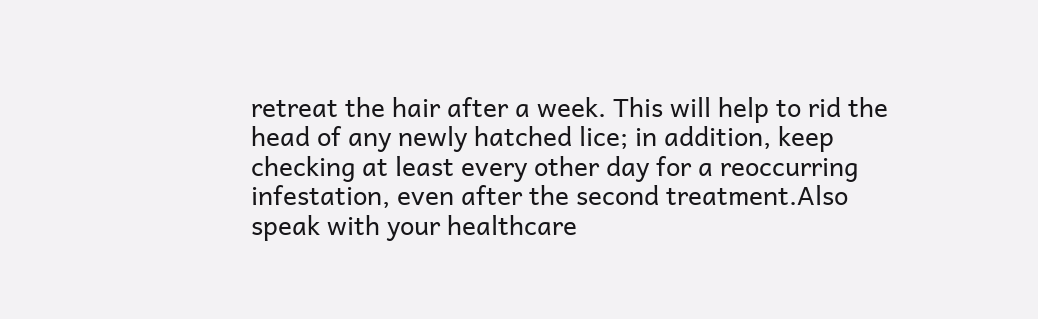retreat the hair after a week. This will help to rid the head of any newly hatched lice; in addition, keep checking at least every other day for a reoccurring infestation, even after the second treatment.Also speak with your healthcare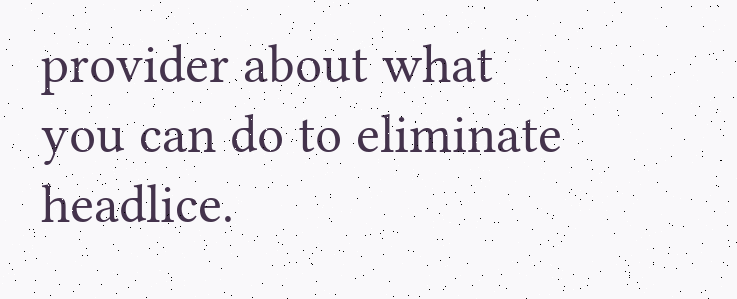provider about what you can do to eliminate headlice.